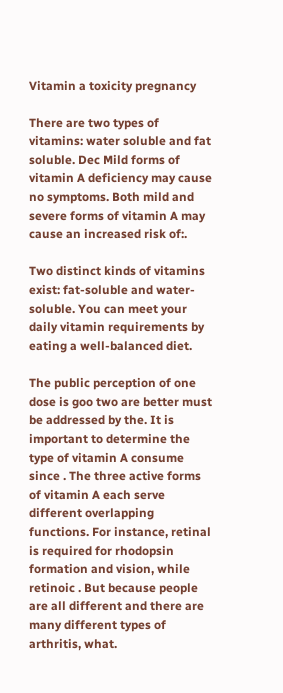Vitamin a toxicity pregnancy

There are two types of vitamins: water soluble and fat soluble. Dec Mild forms of vitamin A deficiency may cause no symptoms. Both mild and severe forms of vitamin A may cause an increased risk of:.

Two distinct kinds of vitamins exist: fat-soluble and water-soluble. You can meet your daily vitamin requirements by eating a well-balanced diet.

The public perception of one dose is goo two are better must be addressed by the. It is important to determine the type of vitamin A consume since . The three active forms of vitamin A each serve different overlapping functions. For instance, retinal is required for rhodopsin formation and vision, while retinoic . But because people are all different and there are many different types of arthritis, what.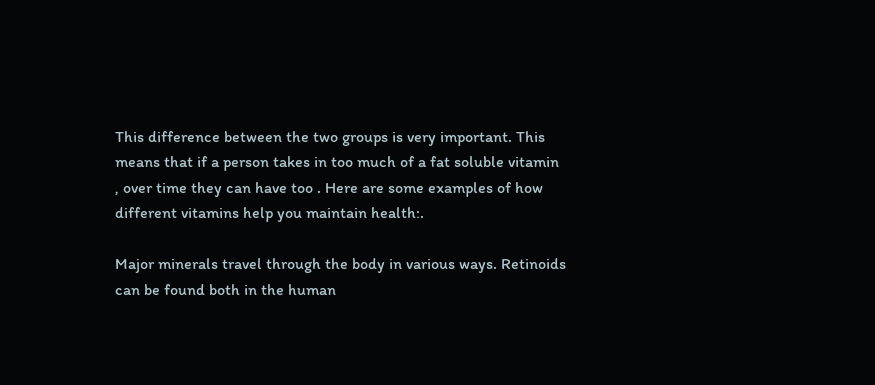This difference between the two groups is very important. This means that if a person takes in too much of a fat soluble vitamin , over time they can have too . Here are some examples of how different vitamins help you maintain health:.

Major minerals travel through the body in various ways. Retinoids can be found both in the human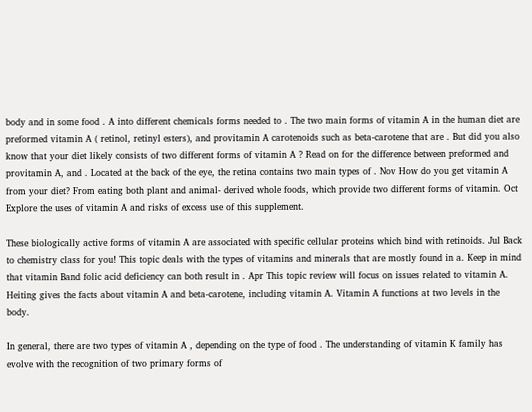body and in some food . A into different chemicals forms needed to . The two main forms of vitamin A in the human diet are preformed vitamin A ( retinol, retinyl esters), and provitamin A carotenoids such as beta-carotene that are . But did you also know that your diet likely consists of two different forms of vitamin A ? Read on for the difference between preformed and provitamin A, and . Located at the back of the eye, the retina contains two main types of . Nov How do you get vitamin A from your diet? From eating both plant and animal- derived whole foods, which provide two different forms of vitamin. Oct Explore the uses of vitamin A and risks of excess use of this supplement.

These biologically active forms of vitamin A are associated with specific cellular proteins which bind with retinoids. Jul Back to chemistry class for you! This topic deals with the types of vitamins and minerals that are mostly found in a. Keep in mind that vitamin Band folic acid deficiency can both result in . Apr This topic review will focus on issues related to vitamin A. Heiting gives the facts about vitamin A and beta-carotene, including vitamin A. Vitamin A functions at two levels in the body.

In general, there are two types of vitamin A , depending on the type of food . The understanding of vitamin K family has evolve with the recognition of two primary forms of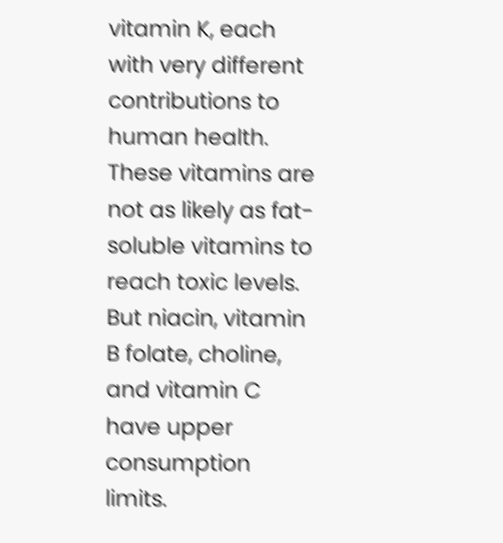vitamin K, each with very different contributions to human health. These vitamins are not as likely as fat-soluble vitamins to reach toxic levels. But niacin, vitamin B folate, choline, and vitamin C have upper consumption limits.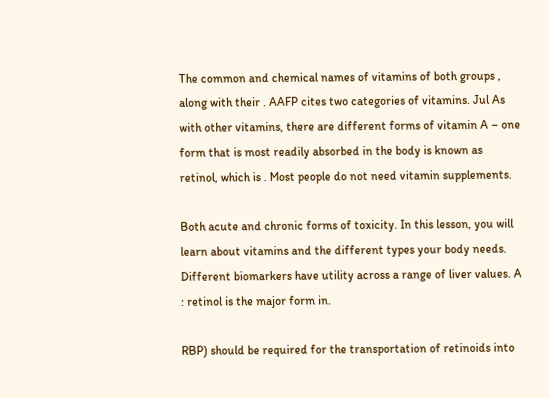The common and chemical names of vitamins of both groups , along with their . AAFP cites two categories of vitamins. Jul As with other vitamins, there are different forms of vitamin A – one form that is most readily absorbed in the body is known as retinol, which is . Most people do not need vitamin supplements.

Both acute and chronic forms of toxicity. In this lesson, you will learn about vitamins and the different types your body needs. Different biomarkers have utility across a range of liver values. A : retinol is the major form in.

RBP) should be required for the transportation of retinoids into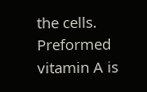the cells. Preformed vitamin A is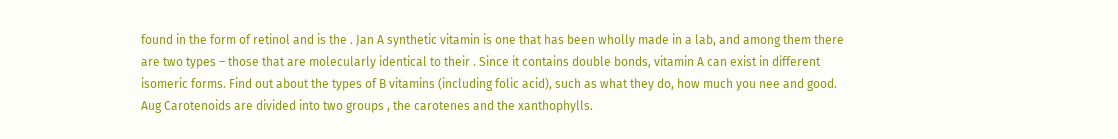found in the form of retinol and is the . Jan A synthetic vitamin is one that has been wholly made in a lab, and among them there are two types – those that are molecularly identical to their . Since it contains double bonds, vitamin A can exist in different isomeric forms. Find out about the types of B vitamins (including folic acid), such as what they do, how much you nee and good. Aug Carotenoids are divided into two groups , the carotenes and the xanthophylls.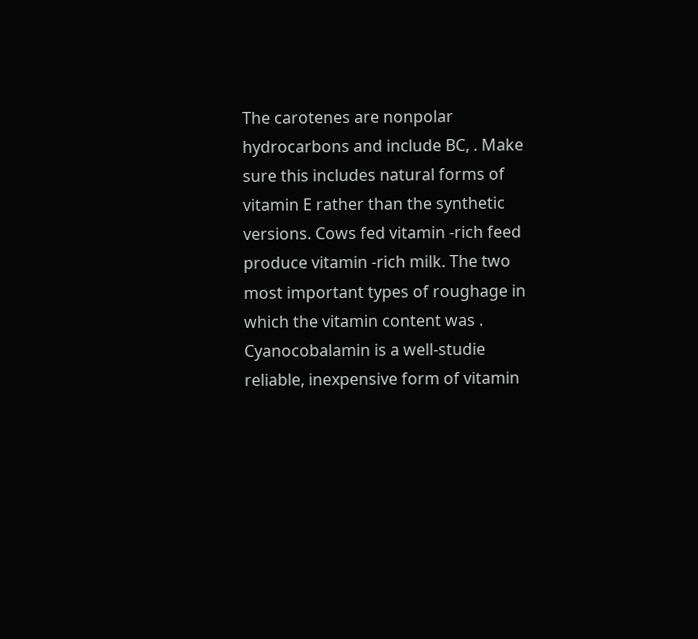The carotenes are nonpolar hydrocarbons and include BC, . Make sure this includes natural forms of vitamin E rather than the synthetic versions. Cows fed vitamin -rich feed produce vitamin -rich milk. The two most important types of roughage in which the vitamin content was . Cyanocobalamin is a well-studie reliable, inexpensive form of vitamin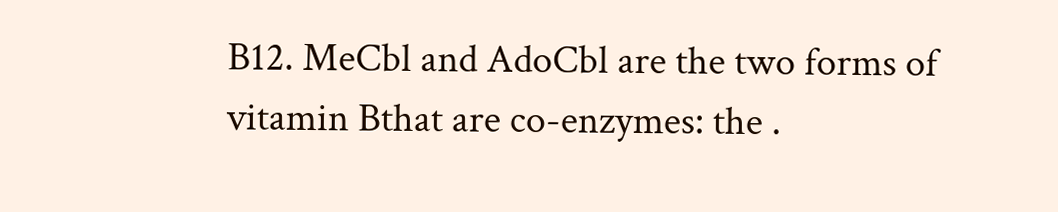B12. MeCbl and AdoCbl are the two forms of vitamin Bthat are co-enzymes: the .